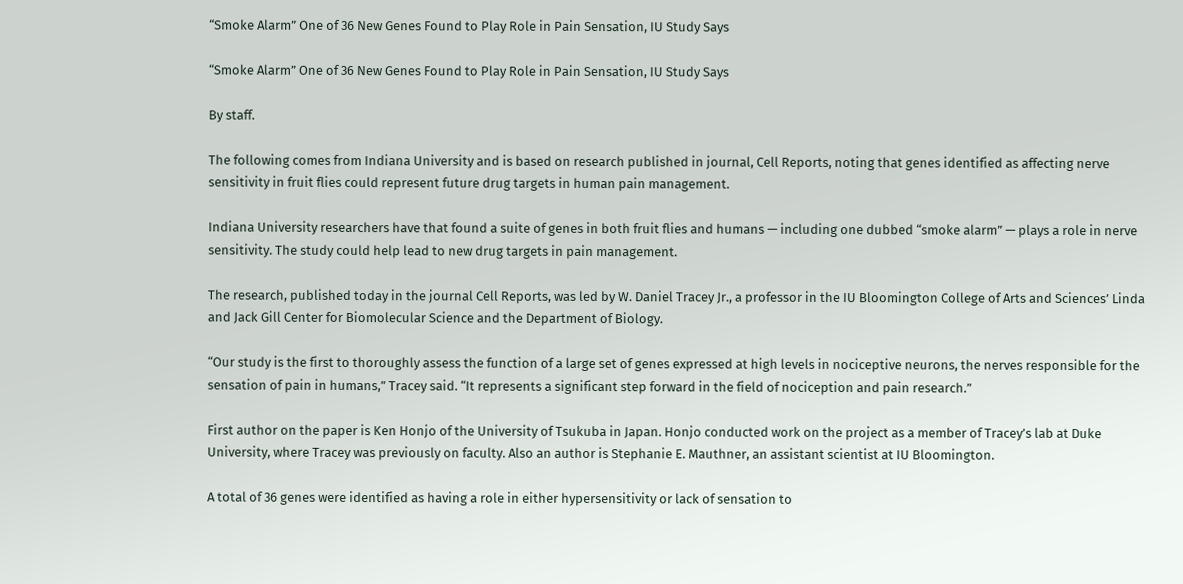“Smoke Alarm” One of 36 New Genes Found to Play Role in Pain Sensation, IU Study Says

“Smoke Alarm” One of 36 New Genes Found to Play Role in Pain Sensation, IU Study Says

By staff.

The following comes from Indiana University and is based on research published in journal, Cell Reports, noting that genes identified as affecting nerve sensitivity in fruit flies could represent future drug targets in human pain management.

Indiana University researchers have that found a suite of genes in both fruit flies and humans — including one dubbed “smoke alarm” — plays a role in nerve sensitivity. The study could help lead to new drug targets in pain management.

The research, published today in the journal Cell Reports, was led by W. Daniel Tracey Jr., a professor in the IU Bloomington College of Arts and Sciences’ Linda and Jack Gill Center for Biomolecular Science and the Department of Biology.

“Our study is the first to thoroughly assess the function of a large set of genes expressed at high levels in nociceptive neurons, the nerves responsible for the sensation of pain in humans,” Tracey said. “It represents a significant step forward in the field of nociception and pain research.”

First author on the paper is Ken Honjo of the University of Tsukuba in Japan. Honjo conducted work on the project as a member of Tracey’s lab at Duke University, where Tracey was previously on faculty. Also an author is Stephanie E. Mauthner, an assistant scientist at IU Bloomington.

A total of 36 genes were identified as having a role in either hypersensitivity or lack of sensation to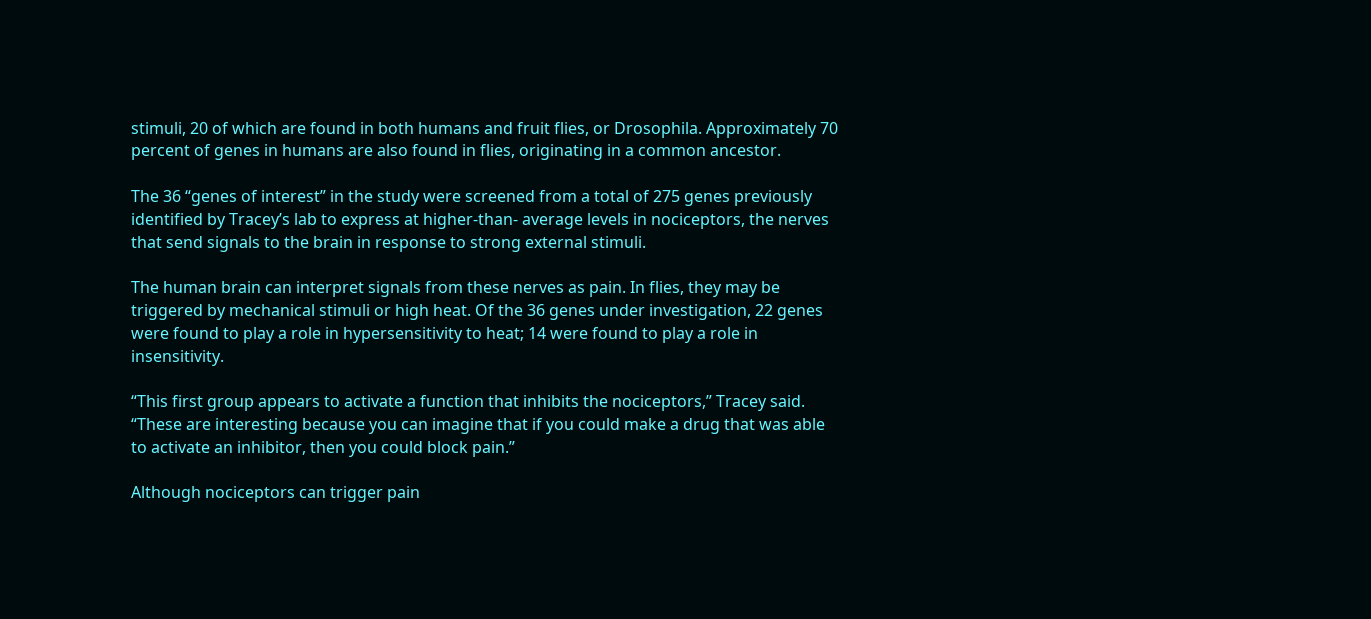stimuli, 20 of which are found in both humans and fruit flies, or Drosophila. Approximately 70 percent of genes in humans are also found in flies, originating in a common ancestor.

The 36 “genes of interest” in the study were screened from a total of 275 genes previously identified by Tracey’s lab to express at higher-than- average levels in nociceptors, the nerves that send signals to the brain in response to strong external stimuli.

The human brain can interpret signals from these nerves as pain. In flies, they may be triggered by mechanical stimuli or high heat. Of the 36 genes under investigation, 22 genes were found to play a role in hypersensitivity to heat; 14 were found to play a role in insensitivity.

“This first group appears to activate a function that inhibits the nociceptors,” Tracey said. “These are interesting because you can imagine that if you could make a drug that was able to activate an inhibitor, then you could block pain.”

Although nociceptors can trigger pain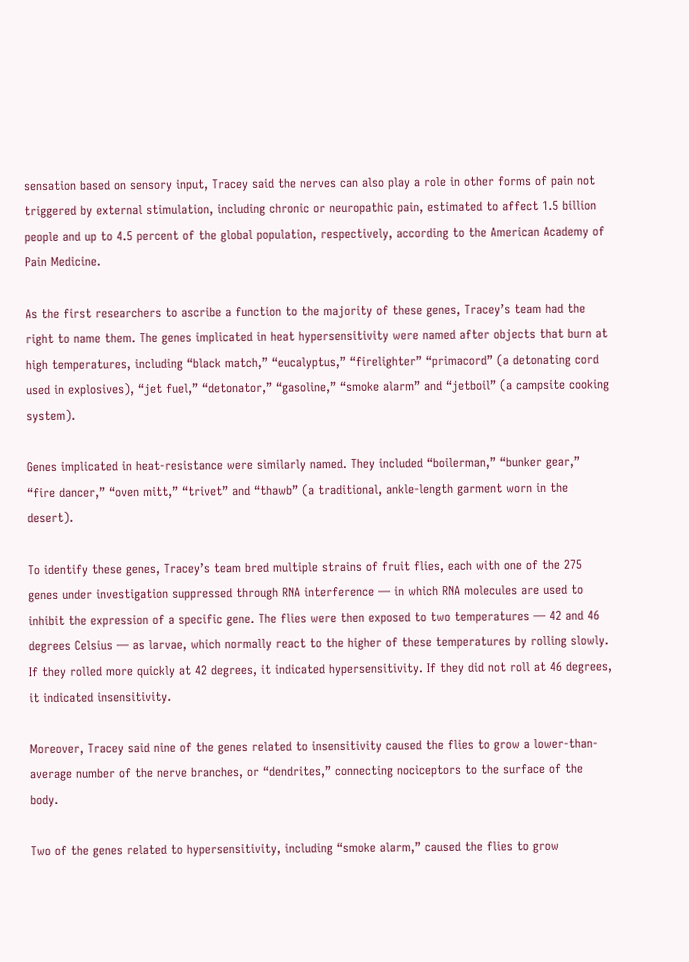sensation based on sensory input, Tracey said the nerves can also play a role in other forms of pain not triggered by external stimulation, including chronic or neuropathic pain, estimated to affect 1.5 billion people and up to 4.5 percent of the global population, respectively, according to the American Academy of Pain Medicine.

As the first researchers to ascribe a function to the majority of these genes, Tracey’s team had the right to name them. The genes implicated in heat hypersensitivity were named after objects that burn at high temperatures, including “black match,” “eucalyptus,” “firelighter” “primacord” (a detonating cord used in explosives), “jet fuel,” “detonator,” “gasoline,” “smoke alarm” and “jetboil” (a campsite cooking system).

Genes implicated in heat-resistance were similarly named. They included “boilerman,” “bunker gear,” “fire dancer,” “oven mitt,” “trivet” and “thawb” (a traditional, ankle-length garment worn in the desert).

To identify these genes, Tracey’s team bred multiple strains of fruit flies, each with one of the 275 genes under investigation suppressed through RNA interference — in which RNA molecules are used to inhibit the expression of a specific gene. The flies were then exposed to two temperatures — 42 and 46 degrees Celsius — as larvae, which normally react to the higher of these temperatures by rolling slowly. If they rolled more quickly at 42 degrees, it indicated hypersensitivity. If they did not roll at 46 degrees, it indicated insensitivity.

Moreover, Tracey said nine of the genes related to insensitivity caused the flies to grow a lower-than-average number of the nerve branches, or “dendrites,” connecting nociceptors to the surface of the body.

Two of the genes related to hypersensitivity, including “smoke alarm,” caused the flies to grow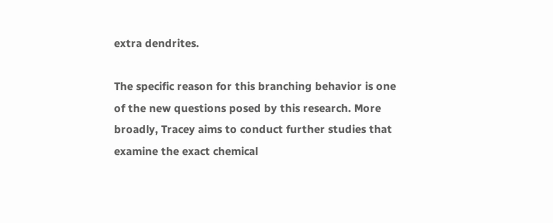extra dendrites.

The specific reason for this branching behavior is one of the new questions posed by this research. More broadly, Tracey aims to conduct further studies that examine the exact chemical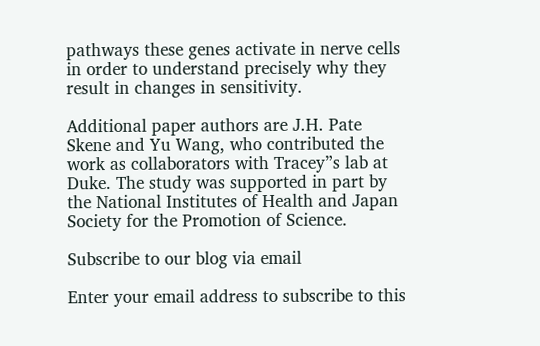pathways these genes activate in nerve cells in order to understand precisely why they result in changes in sensitivity.

Additional paper authors are J.H. Pate Skene and Yu Wang, who contributed the work as collaborators with Tracey”s lab at Duke. The study was supported in part by the National Institutes of Health and Japan Society for the Promotion of Science.

Subscribe to our blog via email

Enter your email address to subscribe to this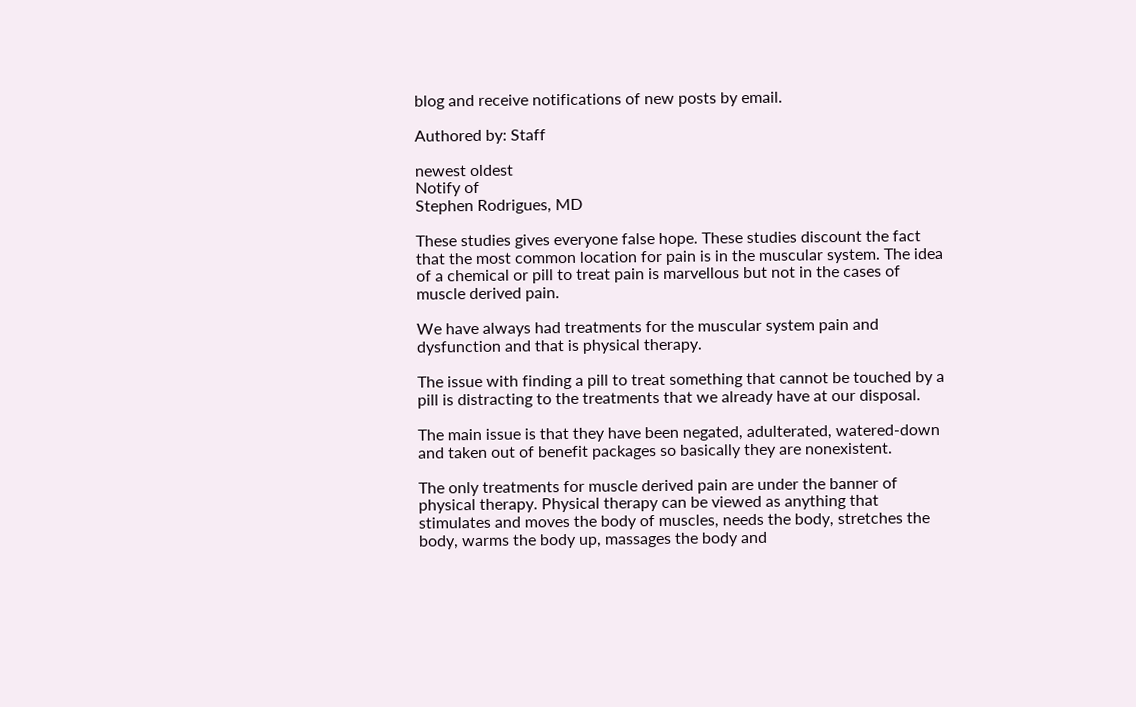blog and receive notifications of new posts by email.

Authored by: Staff

newest oldest
Notify of
Stephen Rodrigues, MD

These studies gives everyone false hope. These studies discount the fact that the most common location for pain is in the muscular system. The idea of a chemical or pill to treat pain is marvellous but not in the cases of muscle derived pain.

We have always had treatments for the muscular system pain and dysfunction and that is physical therapy.

The issue with finding a pill to treat something that cannot be touched by a pill is distracting to the treatments that we already have at our disposal.

The main issue is that they have been negated, adulterated, watered-down and taken out of benefit packages so basically they are nonexistent.

The only treatments for muscle derived pain are under the banner of physical therapy. Physical therapy can be viewed as anything that stimulates and moves the body of muscles, needs the body, stretches the body, warms the body up, massages the body and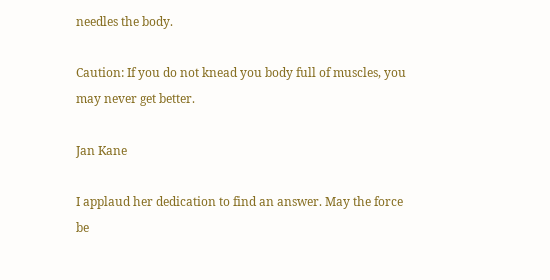needles the body.

Caution: If you do not knead you body full of muscles, you may never get better.

Jan Kane

I applaud her dedication to find an answer. May the force be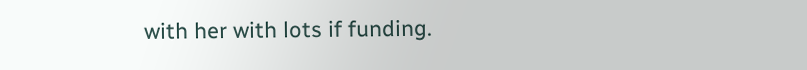with her with lots if funding.